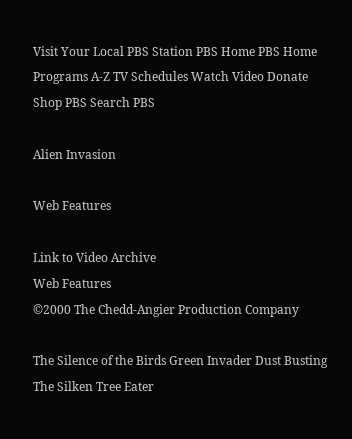Visit Your Local PBS Station PBS Home PBS Home Programs A-Z TV Schedules Watch Video Donate Shop PBS Search PBS

Alien Invasion

Web Features

Link to Video Archive
Web Features
©2000 The Chedd-Angier Production Company

The Silence of the Birds Green Invader Dust Busting The Silken Tree Eater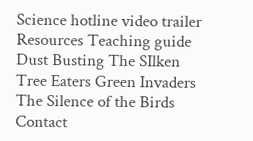Science hotline video trailer Resources Teaching guide Dust Busting The SIlken Tree Eaters Green Invaders The Silence of the Birds Contact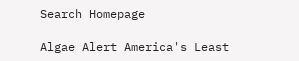Search Homepage

Algae Alert America's Least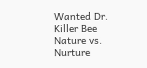Wanted Dr. Killer Bee Nature vs. Nurture